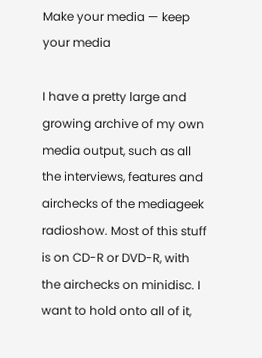Make your media — keep your media

I have a pretty large and growing archive of my own media output, such as all the interviews, features and airchecks of the mediageek radioshow. Most of this stuff is on CD-R or DVD-R, with the airchecks on minidisc. I want to hold onto all of it,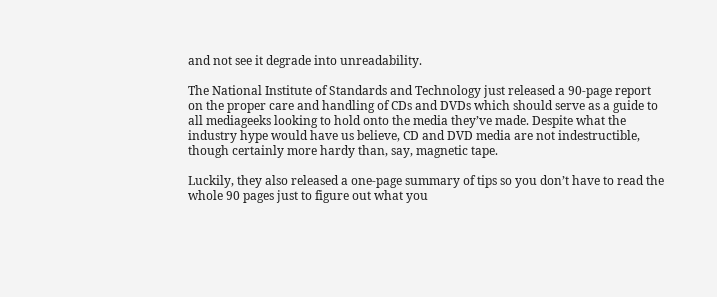and not see it degrade into unreadability.

The National Institute of Standards and Technology just released a 90-page report on the proper care and handling of CDs and DVDs which should serve as a guide to all mediageeks looking to hold onto the media they’ve made. Despite what the industry hype would have us believe, CD and DVD media are not indestructible, though certainly more hardy than, say, magnetic tape.

Luckily, they also released a one-page summary of tips so you don’t have to read the whole 90 pages just to figure out what you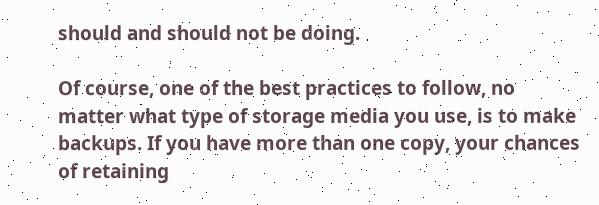should and should not be doing.

Of course, one of the best practices to follow, no matter what type of storage media you use, is to make backups. If you have more than one copy, your chances of retaining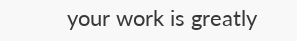your work is greatly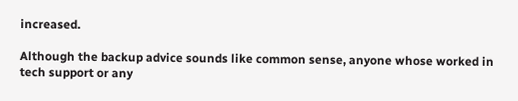increased.

Although the backup advice sounds like common sense, anyone whose worked in tech support or any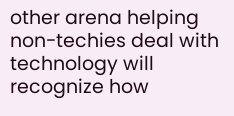other arena helping non-techies deal with technology will recognize how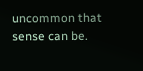uncommon that sense can be.